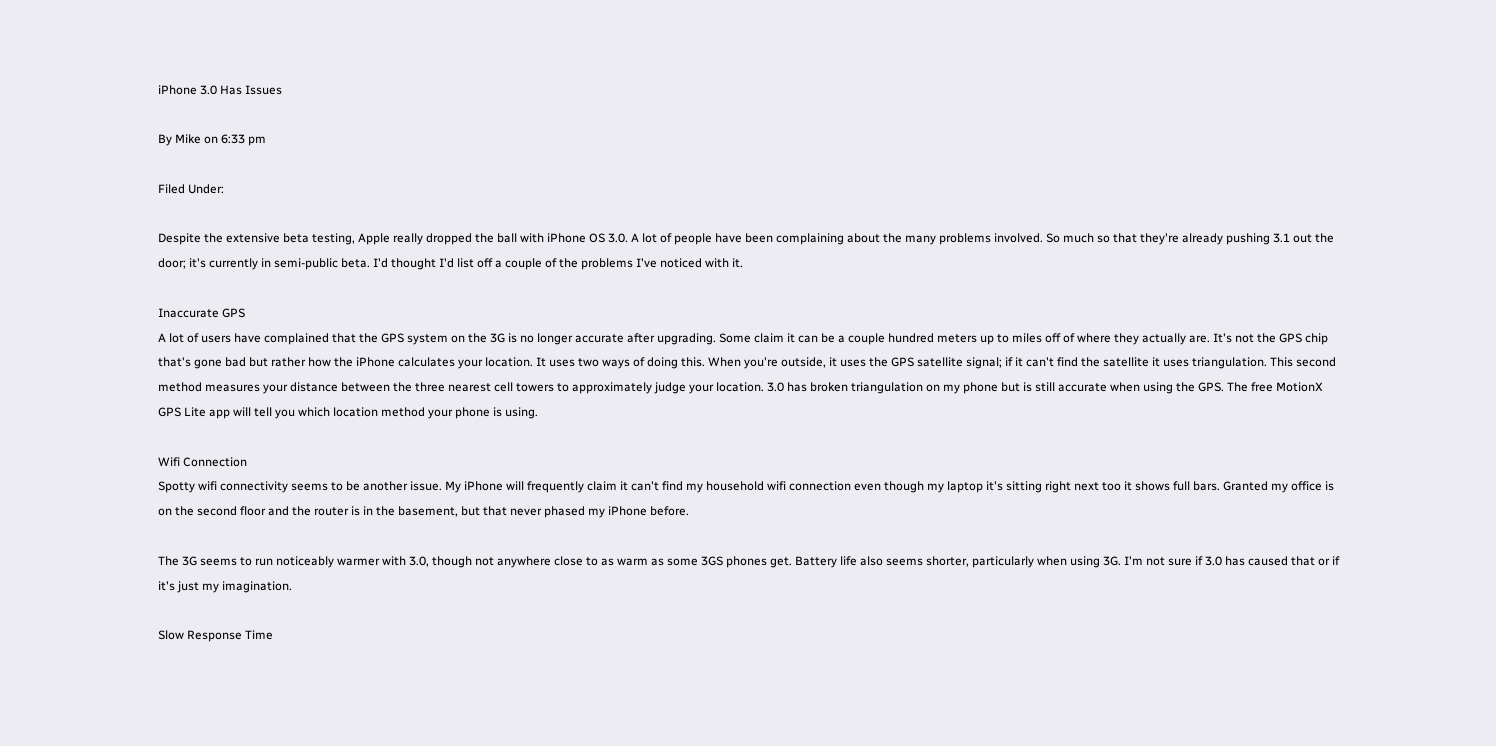iPhone 3.0 Has Issues

By Mike on 6:33 pm

Filed Under:

Despite the extensive beta testing, Apple really dropped the ball with iPhone OS 3.0. A lot of people have been complaining about the many problems involved. So much so that they're already pushing 3.1 out the door; it's currently in semi-public beta. I'd thought I'd list off a couple of the problems I've noticed with it.

Inaccurate GPS
A lot of users have complained that the GPS system on the 3G is no longer accurate after upgrading. Some claim it can be a couple hundred meters up to miles off of where they actually are. It's not the GPS chip that's gone bad but rather how the iPhone calculates your location. It uses two ways of doing this. When you're outside, it uses the GPS satellite signal; if it can't find the satellite it uses triangulation. This second method measures your distance between the three nearest cell towers to approximately judge your location. 3.0 has broken triangulation on my phone but is still accurate when using the GPS. The free MotionX GPS Lite app will tell you which location method your phone is using.

Wifi Connection
Spotty wifi connectivity seems to be another issue. My iPhone will frequently claim it can't find my household wifi connection even though my laptop it's sitting right next too it shows full bars. Granted my office is on the second floor and the router is in the basement, but that never phased my iPhone before.

The 3G seems to run noticeably warmer with 3.0, though not anywhere close to as warm as some 3GS phones get. Battery life also seems shorter, particularly when using 3G. I'm not sure if 3.0 has caused that or if it's just my imagination.

Slow Response Time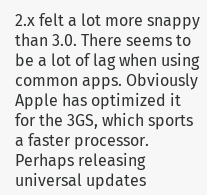2.x felt a lot more snappy than 3.0. There seems to be a lot of lag when using common apps. Obviously Apple has optimized it for the 3GS, which sports a faster processor. Perhaps releasing universal updates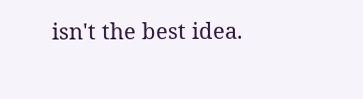isn't the best idea.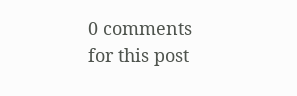0 comments for this post